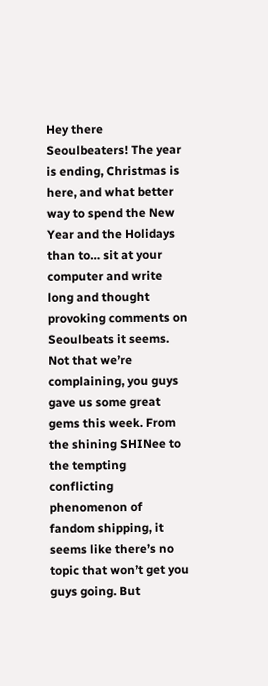Hey there Seoulbeaters! The year is ending, Christmas is here, and what better way to spend the New Year and the Holidays than to… sit at your computer and write long and thought provoking comments on Seoulbeats it seems. Not that we’re complaining, you guys gave us some great gems this week. From the shining SHINee to the tempting conflicting phenomenon of fandom shipping, it seems like there’s no topic that won’t get you guys going. But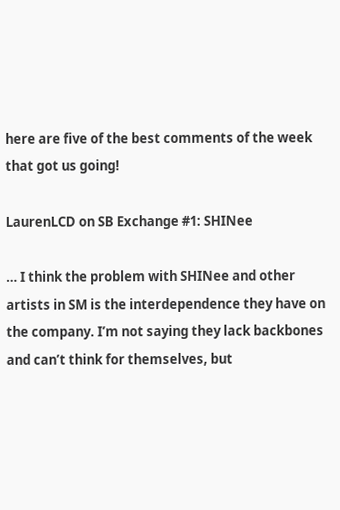here are five of the best comments of the week that got us going!

LaurenLCD on SB Exchange #1: SHINee

… I think the problem with SHINee and other artists in SM is the interdependence they have on the company. I’m not saying they lack backbones and can’t think for themselves, but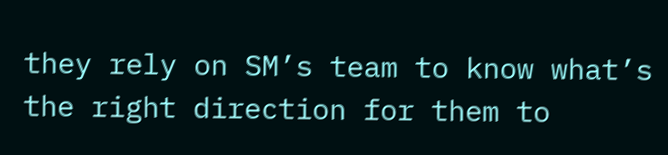they rely on SM’s team to know what’s the right direction for them to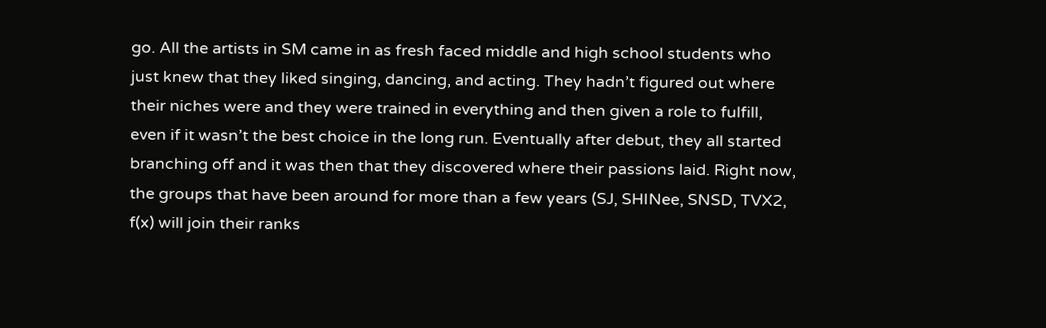go. All the artists in SM came in as fresh faced middle and high school students who just knew that they liked singing, dancing, and acting. They hadn’t figured out where their niches were and they were trained in everything and then given a role to fulfill, even if it wasn’t the best choice in the long run. Eventually after debut, they all started branching off and it was then that they discovered where their passions laid. Right now, the groups that have been around for more than a few years (SJ, SHINee, SNSD, TVX2, f(x) will join their ranks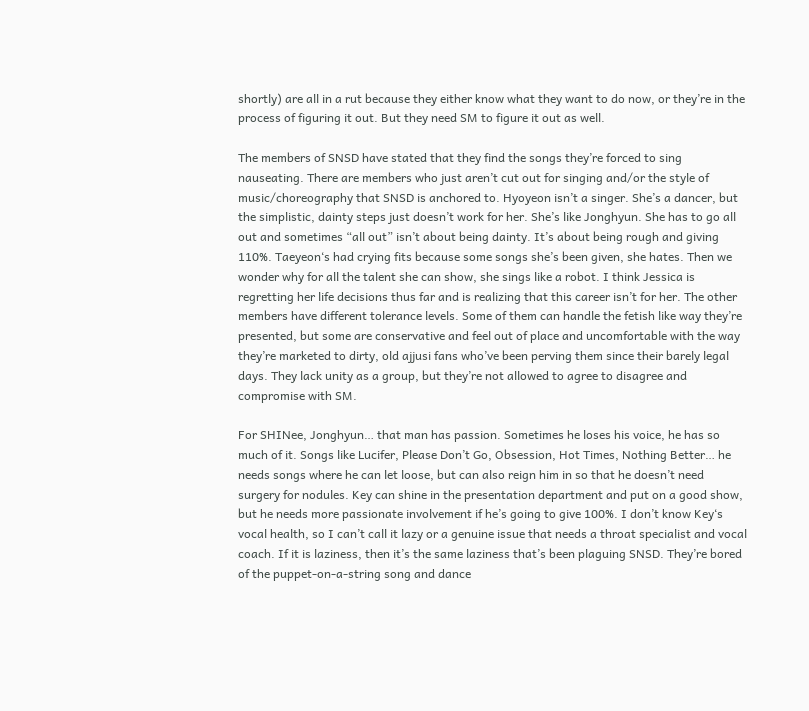shortly) are all in a rut because they either know what they want to do now, or they’re in the process of figuring it out. But they need SM to figure it out as well.

The members of SNSD have stated that they find the songs they’re forced to sing nauseating. There are members who just aren’t cut out for singing and/or the style of music/choreography that SNSD is anchored to. Hyoyeon isn’t a singer. She’s a dancer, but the simplistic, dainty steps just doesn’t work for her. She’s like Jonghyun. She has to go all out and sometimes “all out” isn’t about being dainty. It’s about being rough and giving 110%. Taeyeon‘s had crying fits because some songs she’s been given, she hates. Then we wonder why for all the talent she can show, she sings like a robot. I think Jessica is regretting her life decisions thus far and is realizing that this career isn’t for her. The other members have different tolerance levels. Some of them can handle the fetish like way they’re presented, but some are conservative and feel out of place and uncomfortable with the way they’re marketed to dirty, old ajjusi fans who’ve been perving them since their barely legal days. They lack unity as a group, but they’re not allowed to agree to disagree and compromise with SM.

For SHINee, Jonghyun… that man has passion. Sometimes he loses his voice, he has so much of it. Songs like Lucifer, Please Don’t Go, Obsession, Hot Times, Nothing Better… he needs songs where he can let loose, but can also reign him in so that he doesn’t need surgery for nodules. Key can shine in the presentation department and put on a good show, but he needs more passionate involvement if he’s going to give 100%. I don’t know Key‘s vocal health, so I can’t call it lazy or a genuine issue that needs a throat specialist and vocal coach. If it is laziness, then it’s the same laziness that’s been plaguing SNSD. They’re bored of the puppet-on-a-string song and dance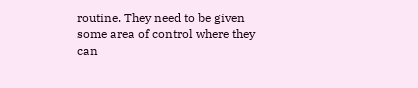routine. They need to be given some area of control where they can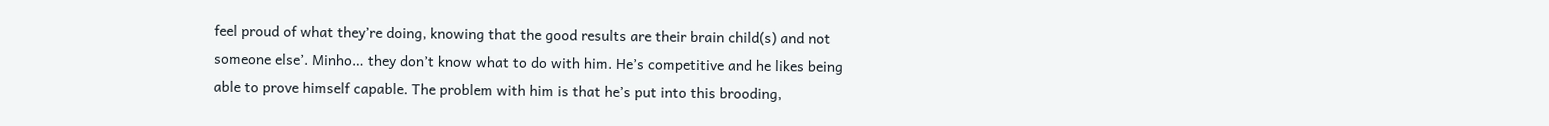feel proud of what they’re doing, knowing that the good results are their brain child(s) and not someone else’. Minho… they don’t know what to do with him. He’s competitive and he likes being able to prove himself capable. The problem with him is that he’s put into this brooding,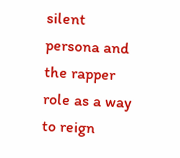silent persona and the rapper role as a way to reign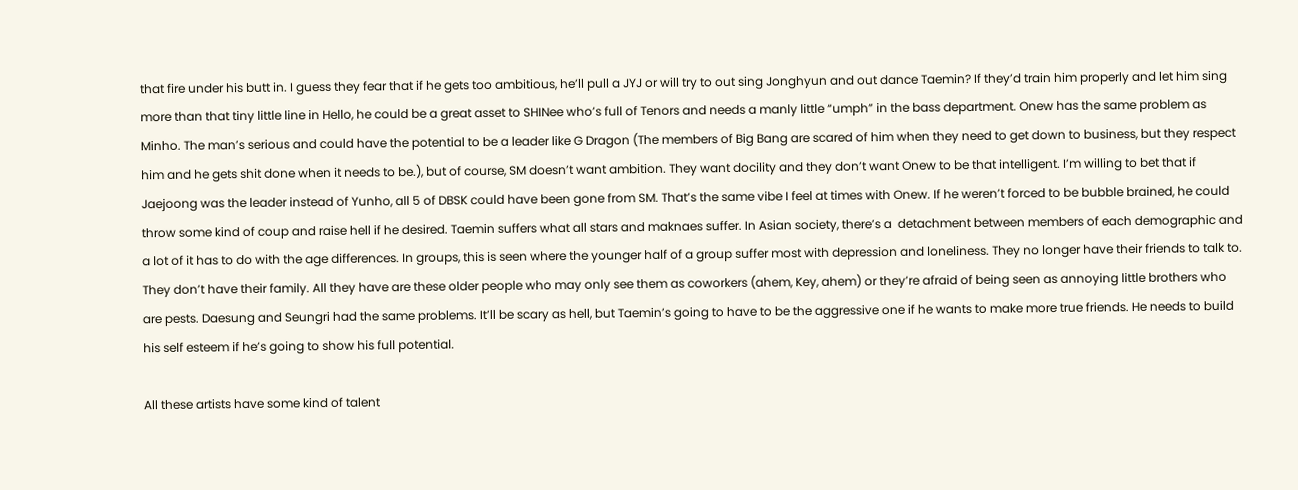that fire under his butt in. I guess they fear that if he gets too ambitious, he’ll pull a JYJ or will try to out sing Jonghyun and out dance Taemin? If they’d train him properly and let him sing more than that tiny little line in Hello, he could be a great asset to SHINee who’s full of Tenors and needs a manly little “umph” in the bass department. Onew has the same problem as Minho. The man’s serious and could have the potential to be a leader like G Dragon (The members of Big Bang are scared of him when they need to get down to business, but they respect him and he gets shit done when it needs to be.), but of course, SM doesn’t want ambition. They want docility and they don’t want Onew to be that intelligent. I’m willing to bet that if Jaejoong was the leader instead of Yunho, all 5 of DBSK could have been gone from SM. That’s the same vibe I feel at times with Onew. If he weren’t forced to be bubble brained, he could throw some kind of coup and raise hell if he desired. Taemin suffers what all stars and maknaes suffer. In Asian society, there’s a  detachment between members of each demographic and a lot of it has to do with the age differences. In groups, this is seen where the younger half of a group suffer most with depression and loneliness. They no longer have their friends to talk to. They don’t have their family. All they have are these older people who may only see them as coworkers (ahem, Key, ahem) or they’re afraid of being seen as annoying little brothers who are pests. Daesung and Seungri had the same problems. It’ll be scary as hell, but Taemin’s going to have to be the aggressive one if he wants to make more true friends. He needs to build his self esteem if he’s going to show his full potential.

All these artists have some kind of talent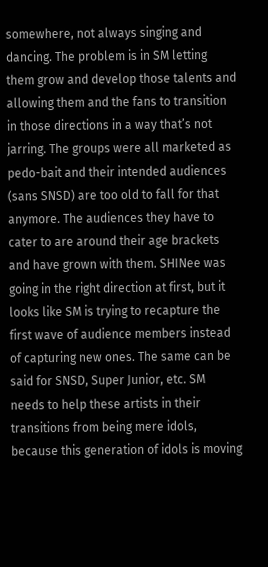somewhere, not always singing and dancing. The problem is in SM letting them grow and develop those talents and allowing them and the fans to transition in those directions in a way that’s not jarring. The groups were all marketed as pedo-bait and their intended audiences (sans SNSD) are too old to fall for that anymore. The audiences they have to cater to are around their age brackets and have grown with them. SHINee was going in the right direction at first, but it looks like SM is trying to recapture the first wave of audience members instead of capturing new ones. The same can be said for SNSD, Super Junior, etc. SM needs to help these artists in their transitions from being mere idols, because this generation of idols is moving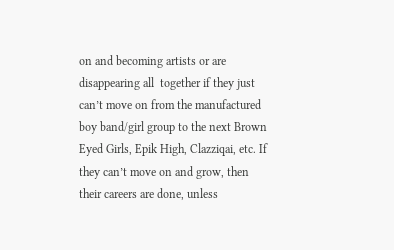on and becoming artists or are disappearing all  together if they just can’t move on from the manufactured boy band/girl group to the next Brown Eyed Girls, Epik High, Clazziqai, etc. If they can’t move on and grow, then their careers are done, unless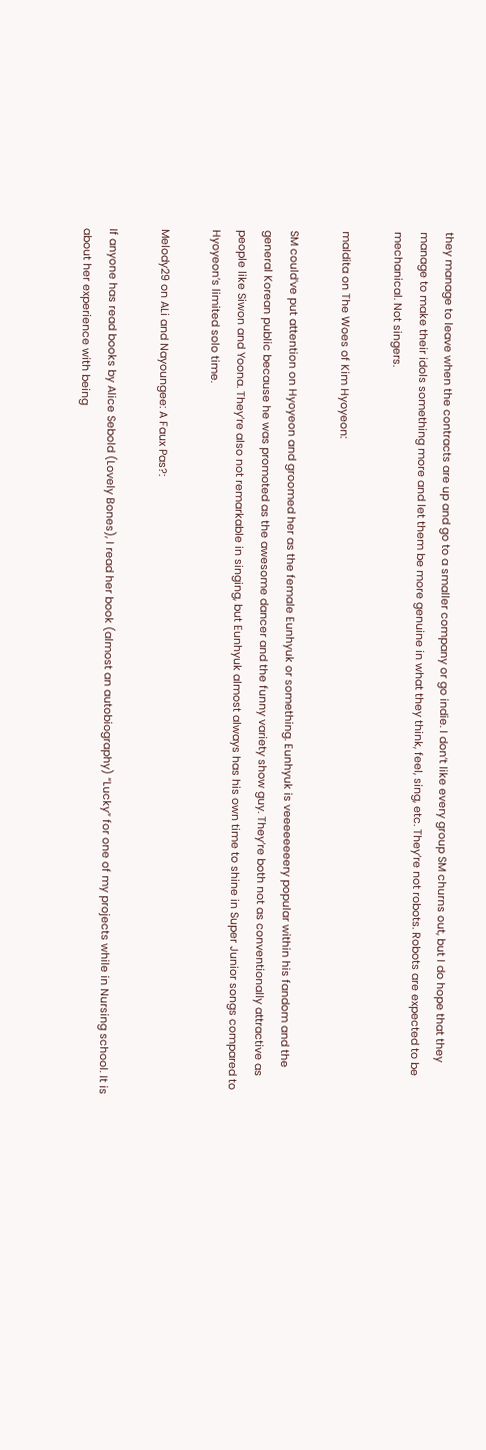they manage to leave when the contracts are up and go to a smaller company or go indie. I don’t like every group SM churns out, but I do hope that they manage to make their idols something more and let them be more genuine in what they think, feel, sing, etc. They’re not robots. Robots are expected to be mechanical. Not singers.

maldita on The Woes of Kim Hyoyeon:

SM could’ve put attention on Hyoyeon and groomed her as the female Eunhyuk or something. Eunhyuk is veeeeeeeery popular within his fandom and the general Korean public because he was promoted as the awesome dancer and the funny variety show guy. They’re both not as conventionally attractive as people like Siwon and Yoona. They’re also not remarkable in singing, but Eunhyuk almost always has his own time to shine in Super Junior songs compared to Hyoyeon’s limited solo time.

Melody29 on ALi and Nayoungee: A Faux Pas?:

If anyone has read books by Alice Sebold (Lovely Bones), I read her book (almost an autobiography) “Lucky” for one of my projects while in Nursing school. It is about her experience with being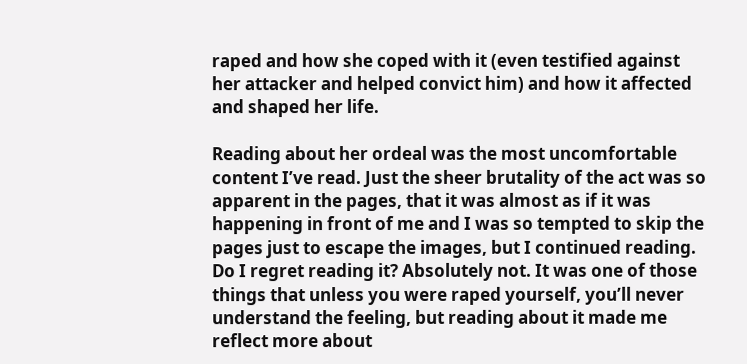raped and how she coped with it (even testified against her attacker and helped convict him) and how it affected and shaped her life.

Reading about her ordeal was the most uncomfortable content I’ve read. Just the sheer brutality of the act was so apparent in the pages, that it was almost as if it was happening in front of me and I was so tempted to skip the pages just to escape the images, but I continued reading. Do I regret reading it? Absolutely not. It was one of those things that unless you were raped yourself, you’ll never understand the feeling, but reading about it made me reflect more about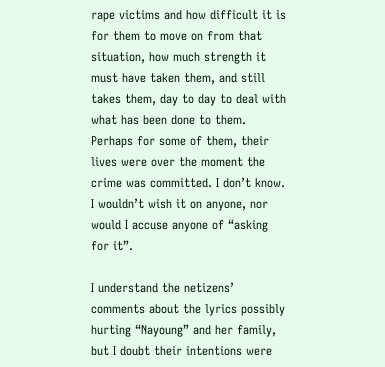rape victims and how difficult it is for them to move on from that situation, how much strength it must have taken them, and still takes them, day to day to deal with what has been done to them. Perhaps for some of them, their lives were over the moment the crime was committed. I don’t know. I wouldn’t wish it on anyone, nor would I accuse anyone of “asking for it”.

I understand the netizens’ comments about the lyrics possibly hurting “Nayoung” and her family, but I doubt their intentions were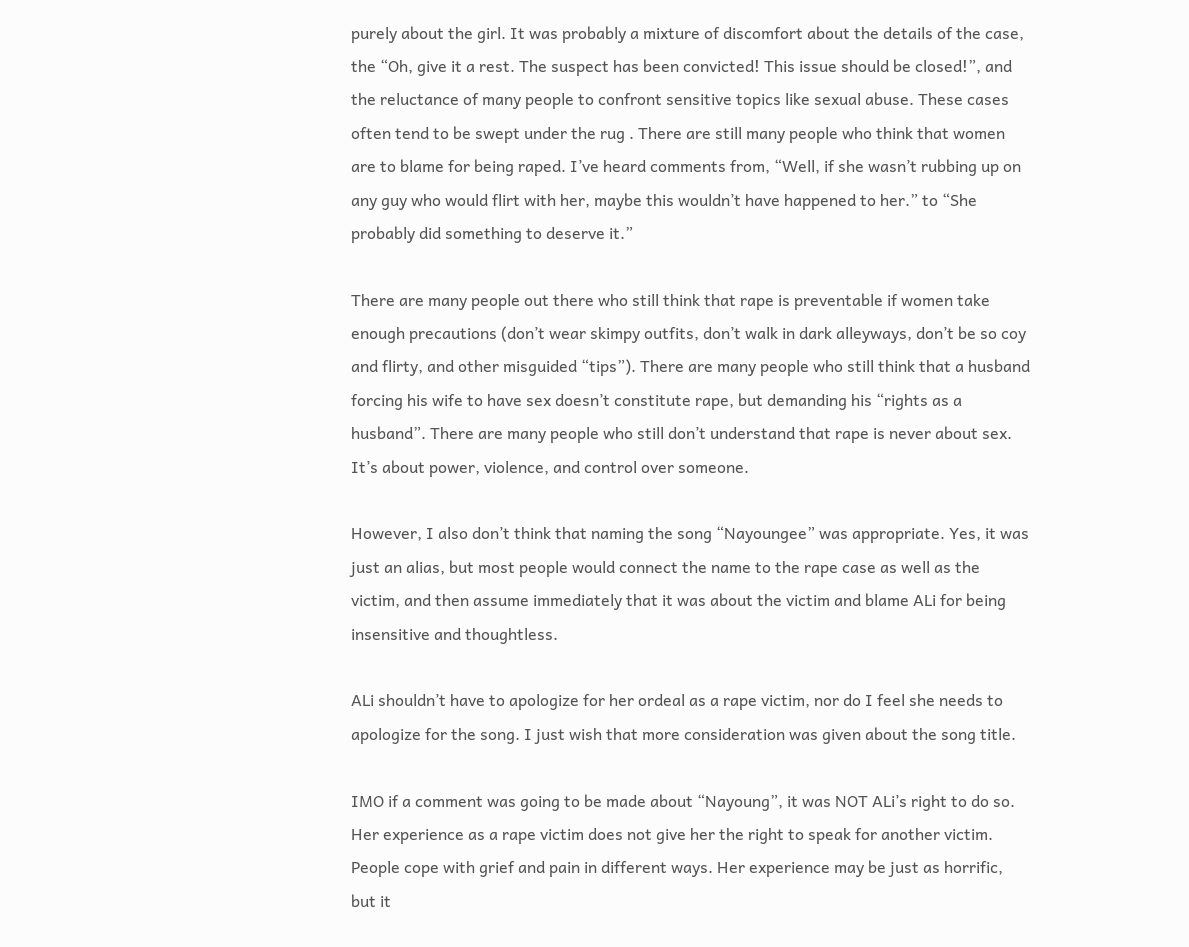purely about the girl. It was probably a mixture of discomfort about the details of the case, the “Oh, give it a rest. The suspect has been convicted! This issue should be closed!”, and the reluctance of many people to confront sensitive topics like sexual abuse. These cases often tend to be swept under the rug . There are still many people who think that women are to blame for being raped. I’ve heard comments from, “Well, if she wasn’t rubbing up on any guy who would flirt with her, maybe this wouldn’t have happened to her.” to “She probably did something to deserve it.”

There are many people out there who still think that rape is preventable if women take enough precautions (don’t wear skimpy outfits, don’t walk in dark alleyways, don’t be so coy and flirty, and other misguided “tips”). There are many people who still think that a husband forcing his wife to have sex doesn’t constitute rape, but demanding his “rights as a husband”. There are many people who still don’t understand that rape is never about sex. It’s about power, violence, and control over someone.

However, I also don’t think that naming the song “Nayoungee” was appropriate. Yes, it was just an alias, but most people would connect the name to the rape case as well as the victim, and then assume immediately that it was about the victim and blame ALi for being insensitive and thoughtless.

ALi shouldn’t have to apologize for her ordeal as a rape victim, nor do I feel she needs to apologize for the song. I just wish that more consideration was given about the song title.

IMO if a comment was going to be made about “Nayoung”, it was NOT ALi’s right to do so. Her experience as a rape victim does not give her the right to speak for another victim. People cope with grief and pain in different ways. Her experience may be just as horrific, but it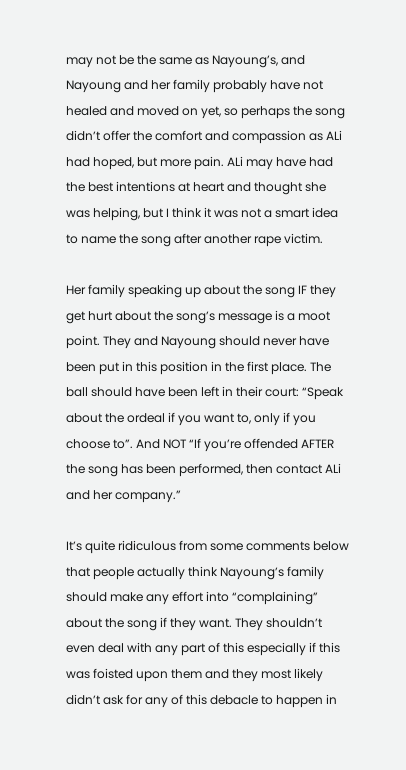may not be the same as Nayoung’s, and Nayoung and her family probably have not healed and moved on yet, so perhaps the song didn’t offer the comfort and compassion as ALi had hoped, but more pain. ALi may have had the best intentions at heart and thought she was helping, but I think it was not a smart idea to name the song after another rape victim.

Her family speaking up about the song IF they get hurt about the song’s message is a moot point. They and Nayoung should never have been put in this position in the first place. The ball should have been left in their court: “Speak about the ordeal if you want to, only if you choose to”. And NOT “If you’re offended AFTER the song has been performed, then contact ALi and her company.”

It’s quite ridiculous from some comments below that people actually think Nayoung’s family should make any effort into “complaining” about the song if they want. They shouldn’t even deal with any part of this especially if this was foisted upon them and they most likely didn’t ask for any of this debacle to happen in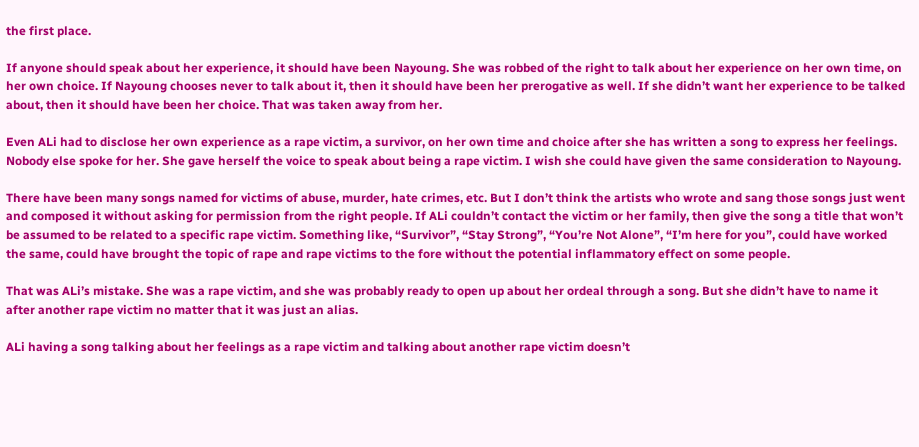the first place.

If anyone should speak about her experience, it should have been Nayoung. She was robbed of the right to talk about her experience on her own time, on her own choice. If Nayoung chooses never to talk about it, then it should have been her prerogative as well. If she didn’t want her experience to be talked about, then it should have been her choice. That was taken away from her.

Even ALi had to disclose her own experience as a rape victim, a survivor, on her own time and choice after she has written a song to express her feelings. Nobody else spoke for her. She gave herself the voice to speak about being a rape victim. I wish she could have given the same consideration to Nayoung.

There have been many songs named for victims of abuse, murder, hate crimes, etc. But I don’t think the artists who wrote and sang those songs just went and composed it without asking for permission from the right people. If ALi couldn’t contact the victim or her family, then give the song a title that won’t be assumed to be related to a specific rape victim. Something like, “Survivor”, “Stay Strong”, “You’re Not Alone”, “I’m here for you”, could have worked the same, could have brought the topic of rape and rape victims to the fore without the potential inflammatory effect on some people.

That was ALi’s mistake. She was a rape victim, and she was probably ready to open up about her ordeal through a song. But she didn’t have to name it after another rape victim no matter that it was just an alias.

ALi having a song talking about her feelings as a rape victim and talking about another rape victim doesn’t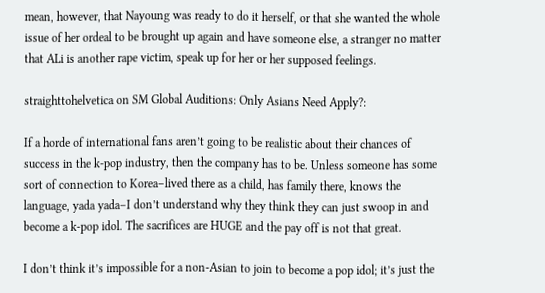mean, however, that Nayoung was ready to do it herself, or that she wanted the whole issue of her ordeal to be brought up again and have someone else, a stranger no matter that ALi is another rape victim, speak up for her or her supposed feelings.

straighttohelvetica on SM Global Auditions: Only Asians Need Apply?:

If a horde of international fans aren’t going to be realistic about their chances of success in the k-pop industry, then the company has to be. Unless someone has some sort of connection to Korea–lived there as a child, has family there, knows the language, yada yada–I don’t understand why they think they can just swoop in and become a k-pop idol. The sacrifices are HUGE and the pay off is not that great.

I don’t think it’s impossible for a non-Asian to join to become a pop idol; it’s just the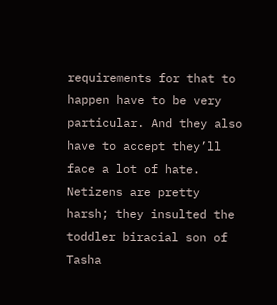requirements for that to happen have to be very particular. And they also have to accept they’ll face a lot of hate. Netizens are pretty harsh; they insulted the toddler biracial son of Tasha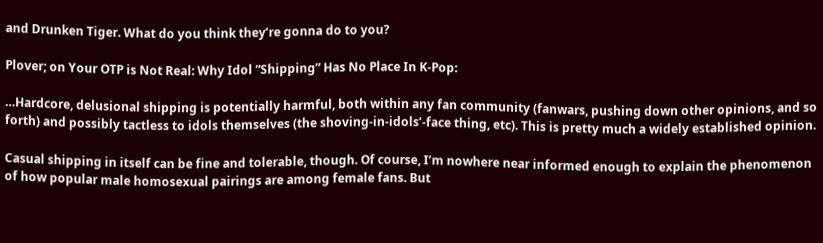and Drunken Tiger. What do you think they’re gonna do to you?

Plover; on Your OTP is Not Real: Why Idol “Shipping” Has No Place In K-Pop:

…Hardcore, delusional shipping is potentially harmful, both within any fan community (fanwars, pushing down other opinions, and so forth) and possibly tactless to idols themselves (the shoving-in-idols’-face thing, etc). This is pretty much a widely established opinion.

Casual shipping in itself can be fine and tolerable, though. Of course, I’m nowhere near informed enough to explain the phenomenon of how popular male homosexual pairings are among female fans. But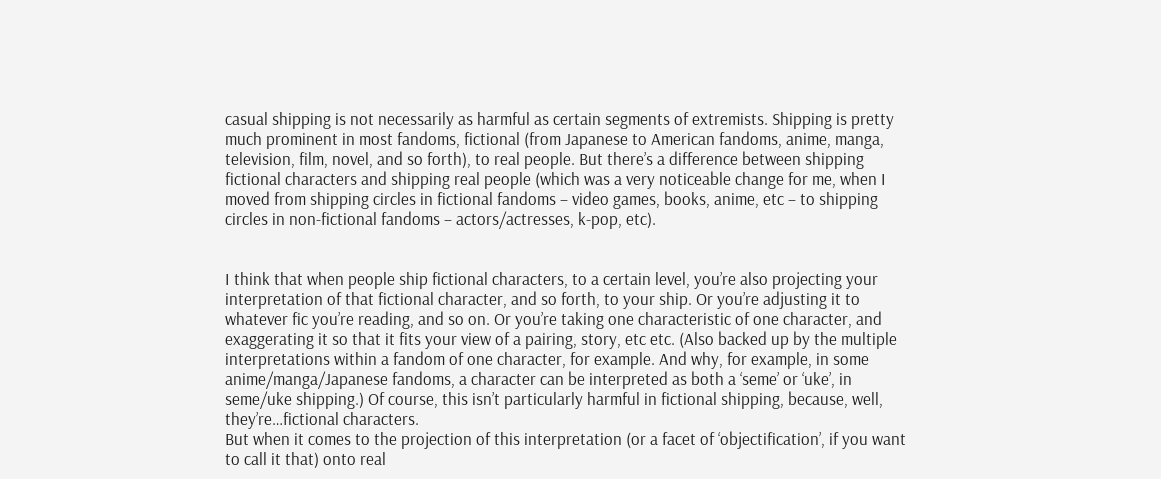casual shipping is not necessarily as harmful as certain segments of extremists. Shipping is pretty much prominent in most fandoms, fictional (from Japanese to American fandoms, anime, manga, television, film, novel, and so forth), to real people. But there’s a difference between shipping fictional characters and shipping real people (which was a very noticeable change for me, when I moved from shipping circles in fictional fandoms – video games, books, anime, etc – to shipping circles in non-fictional fandoms – actors/actresses, k-pop, etc).


I think that when people ship fictional characters, to a certain level, you’re also projecting your interpretation of that fictional character, and so forth, to your ship. Or you’re adjusting it to whatever fic you’re reading, and so on. Or you’re taking one characteristic of one character, and exaggerating it so that it fits your view of a pairing, story, etc etc. (Also backed up by the multiple interpretations within a fandom of one character, for example. And why, for example, in some anime/manga/Japanese fandoms, a character can be interpreted as both a ‘seme’ or ‘uke’, in seme/uke shipping.) Of course, this isn’t particularly harmful in fictional shipping, because, well, they’re…fictional characters.
But when it comes to the projection of this interpretation (or a facet of ‘objectification’, if you want to call it that) onto real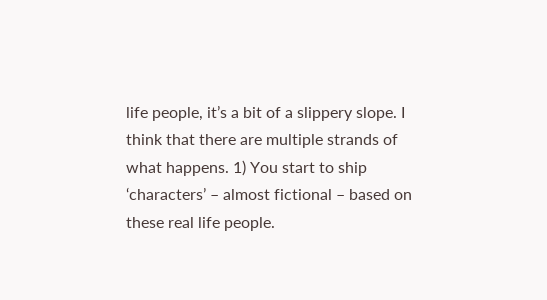life people, it’s a bit of a slippery slope. I think that there are multiple strands of what happens. 1) You start to ship ‘characters’ – almost fictional – based on these real life people.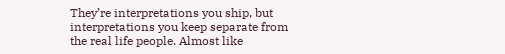They’re interpretations you ship, but interpretations you keep separate from the real life people. Almost like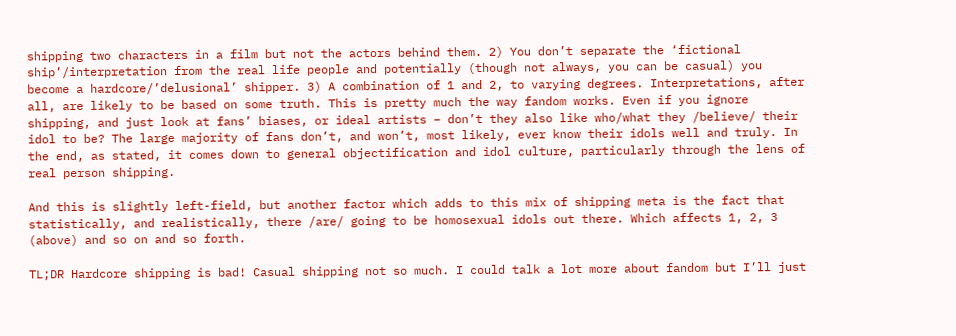shipping two characters in a film but not the actors behind them. 2) You don’t separate the ‘fictional ship’/interpretation from the real life people and potentially (though not always, you can be casual) you become a hardcore/’delusional’ shipper. 3) A combination of 1 and 2, to varying degrees. Interpretations, after all, are likely to be based on some truth. This is pretty much the way fandom works. Even if you ignore shipping, and just look at fans’ biases, or ideal artists – don’t they also like who/what they /believe/ their idol to be? The large majority of fans don’t, and won’t, most likely, ever know their idols well and truly. In the end, as stated, it comes down to general objectification and idol culture, particularly through the lens of real person shipping.

And this is slightly left-field, but another factor which adds to this mix of shipping meta is the fact that statistically, and realistically, there /are/ going to be homosexual idols out there. Which affects 1, 2, 3 (above) and so on and so forth.

TL;DR Hardcore shipping is bad! Casual shipping not so much. I could talk a lot more about fandom but I’ll just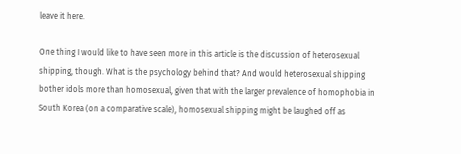leave it here.

One thing I would like to have seen more in this article is the discussion of heterosexual shipping, though. What is the psychology behind that? And would heterosexual shipping bother idols more than homosexual, given that with the larger prevalence of homophobia in South Korea (on a comparative scale), homosexual shipping might be laughed off as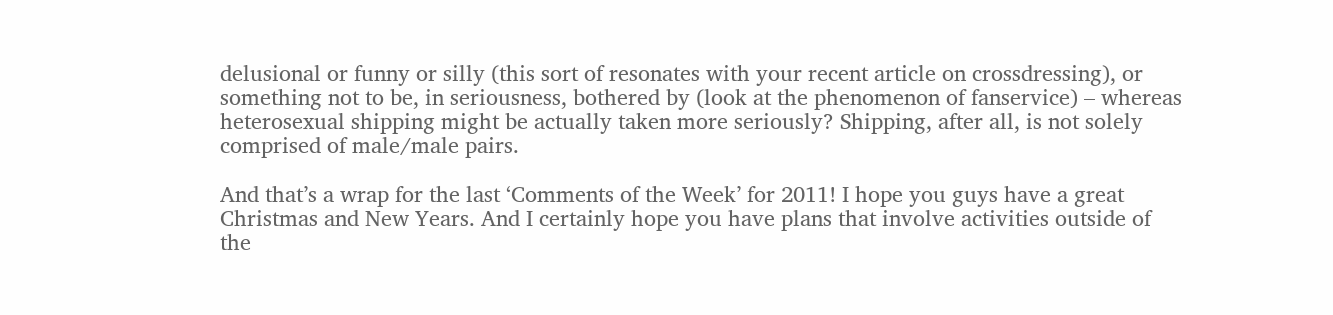delusional or funny or silly (this sort of resonates with your recent article on crossdressing), or something not to be, in seriousness, bothered by (look at the phenomenon of fanservice) – whereas heterosexual shipping might be actually taken more seriously? Shipping, after all, is not solely comprised of male/male pairs.

And that’s a wrap for the last ‘Comments of the Week’ for 2011! I hope you guys have a great Christmas and New Years. And I certainly hope you have plans that involve activities outside of the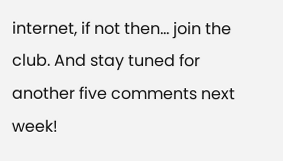internet, if not then… join the club. And stay tuned for another five comments next week!